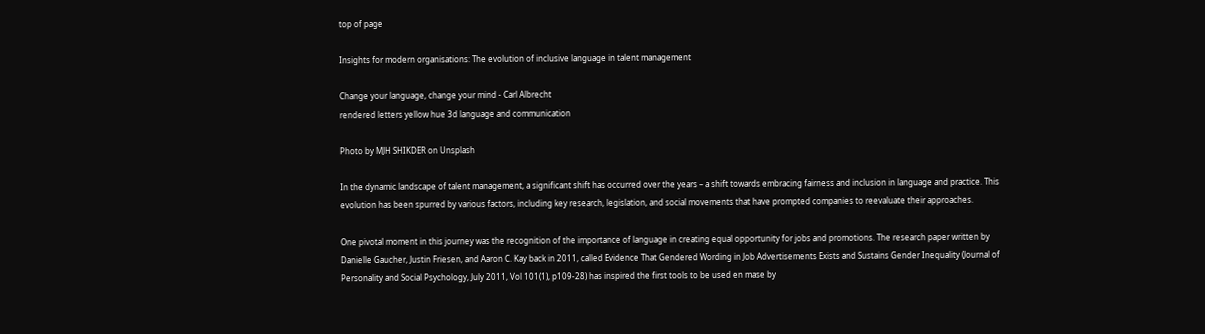top of page

Insights for modern organisations: The evolution of inclusive language in talent management

Change your language, change your mind - Carl Albrecht
rendered letters yellow hue 3d language and communication

Photo by MJH SHIKDER on Unsplash

In the dynamic landscape of talent management, a significant shift has occurred over the years – a shift towards embracing fairness and inclusion in language and practice. This evolution has been spurred by various factors, including key research, legislation, and social movements that have prompted companies to reevaluate their approaches.

One pivotal moment in this journey was the recognition of the importance of language in creating equal opportunity for jobs and promotions. The research paper written by Danielle Gaucher, Justin Friesen, and Aaron C. Kay back in 2011, called Evidence That Gendered Wording in Job Advertisements Exists and Sustains Gender Inequality (Journal of Personality and Social Psychology, July 2011, Vol 101(1), p109-28) has inspired the first tools to be used en mase by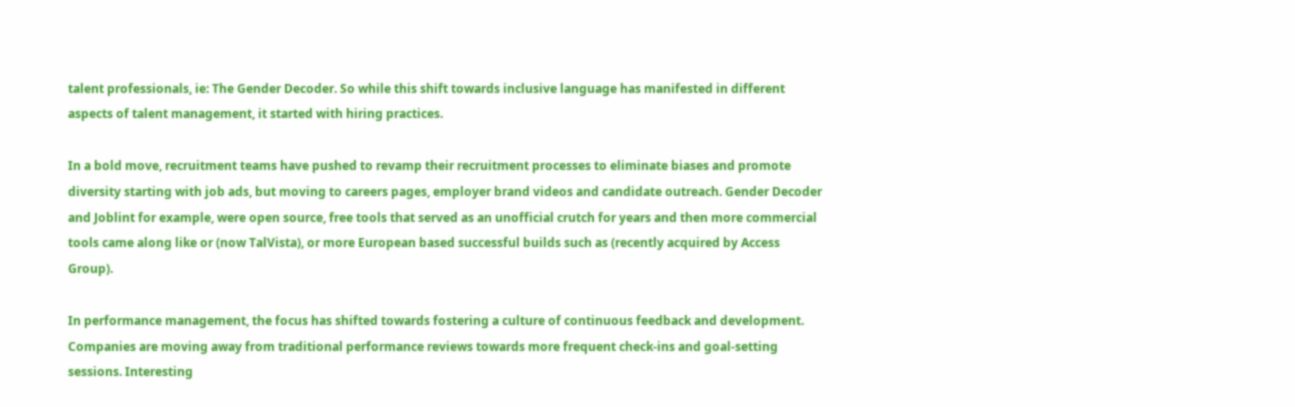talent professionals, ie: The Gender Decoder. So while this shift towards inclusive language has manifested in different aspects of talent management, it started with hiring practices.

In a bold move, recruitment teams have pushed to revamp their recruitment processes to eliminate biases and promote diversity starting with job ads, but moving to careers pages, employer brand videos and candidate outreach. Gender Decoder and Joblint for example, were open source, free tools that served as an unofficial crutch for years and then more commercial tools came along like or (now TalVista), or more European based successful builds such as (recently acquired by Access Group).

In performance management, the focus has shifted towards fostering a culture of continuous feedback and development. Companies are moving away from traditional performance reviews towards more frequent check-ins and goal-setting sessions. Interesting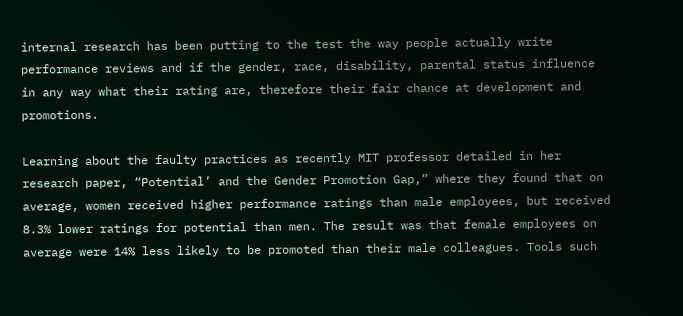internal research has been putting to the test the way people actually write performance reviews and if the gender, race, disability, parental status influence in any way what their rating are, therefore their fair chance at development and promotions.

Learning about the faulty practices as recently MIT professor detailed in her research paper, “Potential’ and the Gender Promotion Gap,” where they found that on average, women received higher performance ratings than male employees, but received 8.3% lower ratings for potential than men. The result was that female employees on average were 14% less likely to be promoted than their male colleagues. Tools such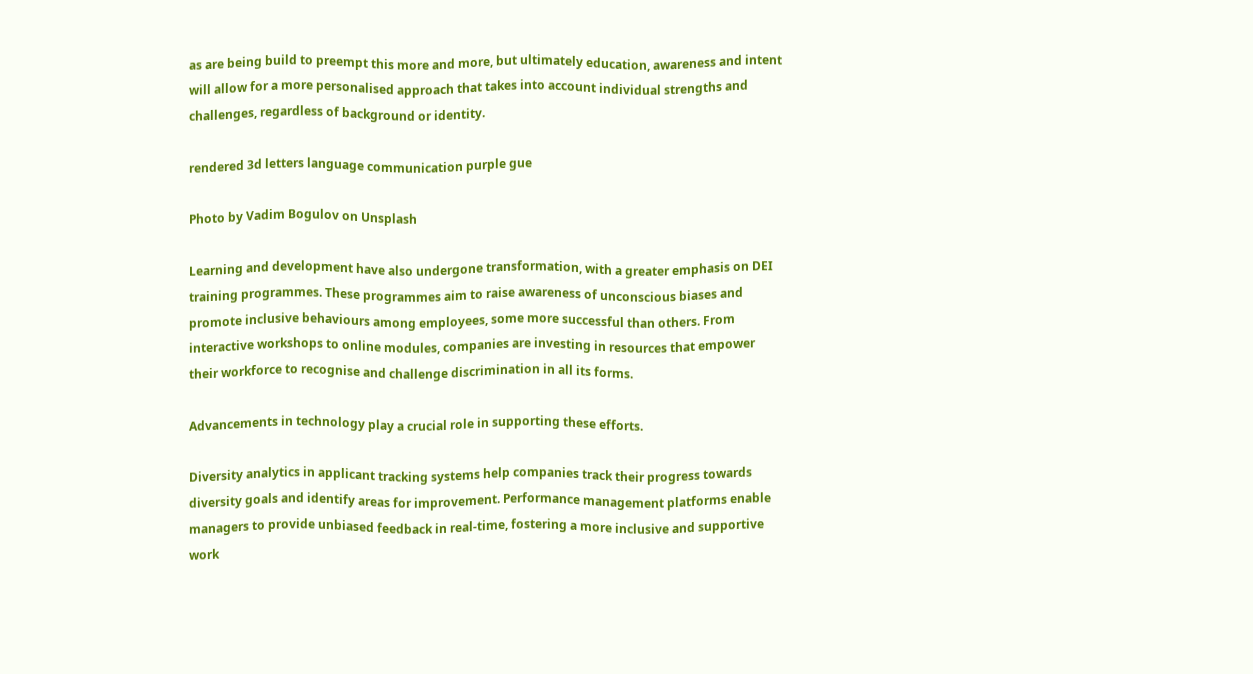as are being build to preempt this more and more, but ultimately education, awareness and intent will allow for a more personalised approach that takes into account individual strengths and challenges, regardless of background or identity.

rendered 3d letters language communication purple gue

Photo by Vadim Bogulov on Unsplash

Learning and development have also undergone transformation, with a greater emphasis on DEI training programmes. These programmes aim to raise awareness of unconscious biases and promote inclusive behaviours among employees, some more successful than others. From interactive workshops to online modules, companies are investing in resources that empower their workforce to recognise and challenge discrimination in all its forms.

Advancements in technology play a crucial role in supporting these efforts.

Diversity analytics in applicant tracking systems help companies track their progress towards diversity goals and identify areas for improvement. Performance management platforms enable managers to provide unbiased feedback in real-time, fostering a more inclusive and supportive work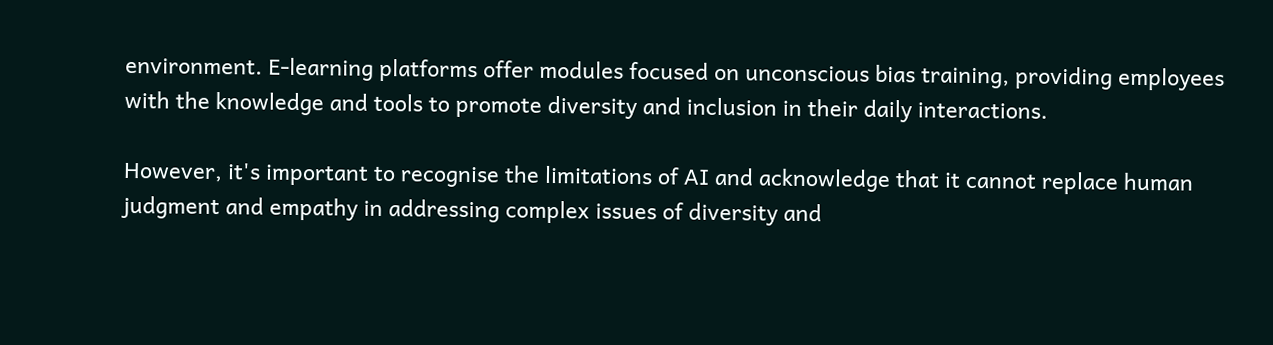environment. E-learning platforms offer modules focused on unconscious bias training, providing employees with the knowledge and tools to promote diversity and inclusion in their daily interactions.

However, it's important to recognise the limitations of AI and acknowledge that it cannot replace human judgment and empathy in addressing complex issues of diversity and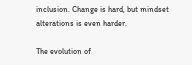inclusion. Change is hard, but mindset alterations is even harder.

The evolution of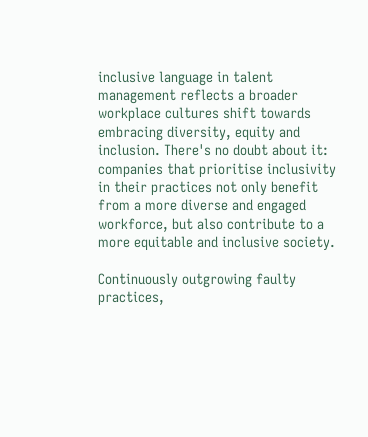inclusive language in talent management reflects a broader workplace cultures shift towards embracing diversity, equity and inclusion. There's no doubt about it: companies that prioritise inclusivity in their practices not only benefit from a more diverse and engaged workforce, but also contribute to a more equitable and inclusive society.

Continuously outgrowing faulty practices,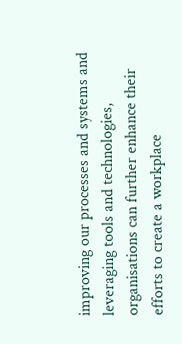improving our processes and systems and leveraging tools and technologies, organisations can further enhance their efforts to create a workplace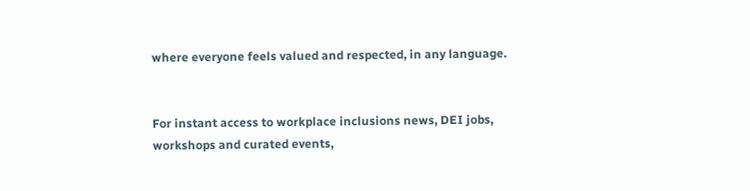where everyone feels valued and respected, in any language.


For instant access to workplace inclusions news, DEI jobs, workshops and curated events,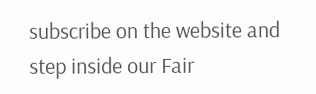subscribe on the website and step inside our Fair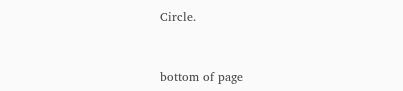Circle.



bottom of page